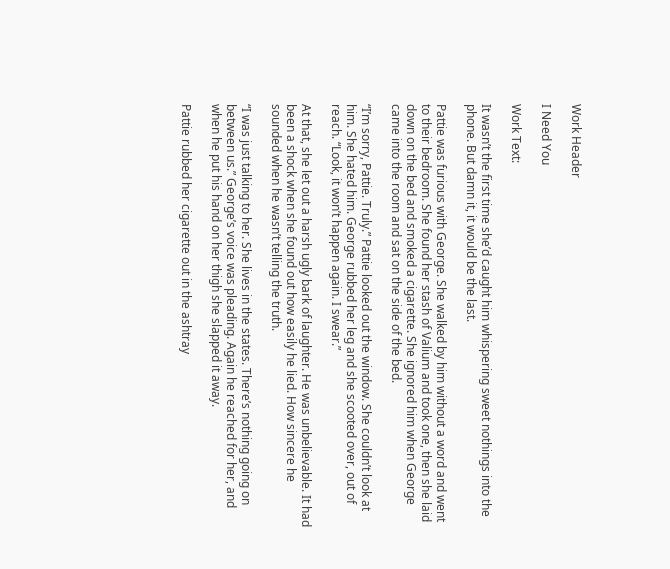Work Header

I Need You

Work Text:

It wasn’t the first time she’d caught him whispering sweet nothings into the phone. But damn it, it would be the last.

Pattie was furious with George. She walked by him without a word and went to their bedroom. She found her stash of Valium and took one, then she laid down on the bed and smoked a cigarette. She ignored him when George came into the room and sat on the side of the bed.

“I’m sorry, Pattie. Truly.” Pattie looked out the window. She couldn’t look at him. She hated him. George rubbed her leg and she scooted over, out of reach. “Look, it won’t happen again. I swear.”

At that, she let out a harsh ugly bark of laughter. He was unbelievable. It had been a shock when she found out how easily he lied. How sincere he sounded when he wasn’t telling the truth.

“I was just talking to her. She lives in the states. There’s nothing going on between us.” George’s voice was pleading. Again he reached for her, and when he put his hand on her thigh she slapped it away.

Pattie rubbed her cigarette out in the ashtray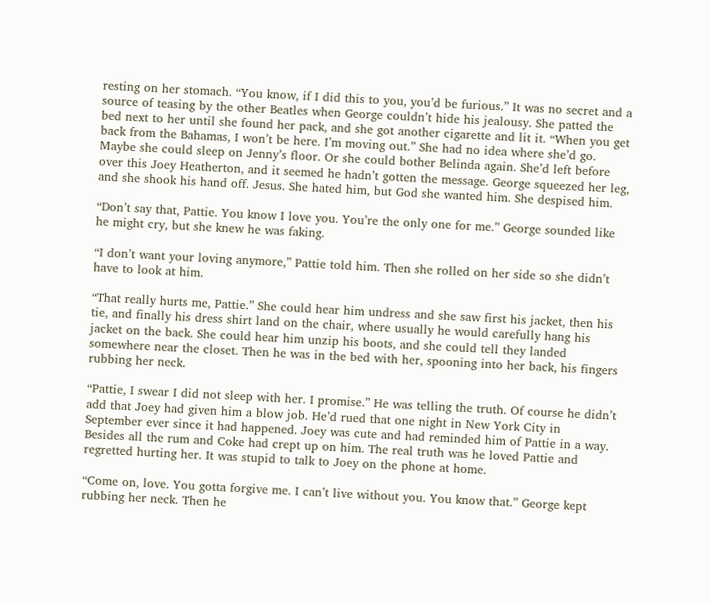resting on her stomach. “You know, if I did this to you, you’d be furious.” It was no secret and a source of teasing by the other Beatles when George couldn’t hide his jealousy. She patted the bed next to her until she found her pack, and she got another cigarette and lit it. “When you get back from the Bahamas, I won’t be here. I’m moving out.” She had no idea where she’d go. Maybe she could sleep on Jenny’s floor. Or she could bother Belinda again. She’d left before over this Joey Heatherton, and it seemed he hadn’t gotten the message. George squeezed her leg, and she shook his hand off. Jesus. She hated him, but God she wanted him. She despised him.

“Don’t say that, Pattie. You know I love you. You’re the only one for me.” George sounded like he might cry, but she knew he was faking.

“I don’t want your loving anymore,” Pattie told him. Then she rolled on her side so she didn’t have to look at him.

“That really hurts me, Pattie.” She could hear him undress and she saw first his jacket, then his tie, and finally his dress shirt land on the chair, where usually he would carefully hang his jacket on the back. She could hear him unzip his boots, and she could tell they landed somewhere near the closet. Then he was in the bed with her, spooning into her back, his fingers rubbing her neck.

“Pattie, I swear I did not sleep with her. I promise.” He was telling the truth. Of course he didn’t add that Joey had given him a blow job. He’d rued that one night in New York City in September ever since it had happened. Joey was cute and had reminded him of Pattie in a way. Besides all the rum and Coke had crept up on him. The real truth was he loved Pattie and regretted hurting her. It was stupid to talk to Joey on the phone at home.

“Come on, love. You gotta forgive me. I can’t live without you. You know that.” George kept rubbing her neck. Then he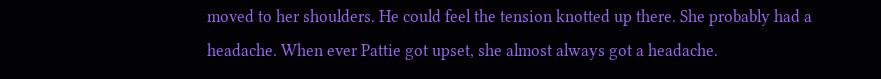moved to her shoulders. He could feel the tension knotted up there. She probably had a headache. When ever Pattie got upset, she almost always got a headache.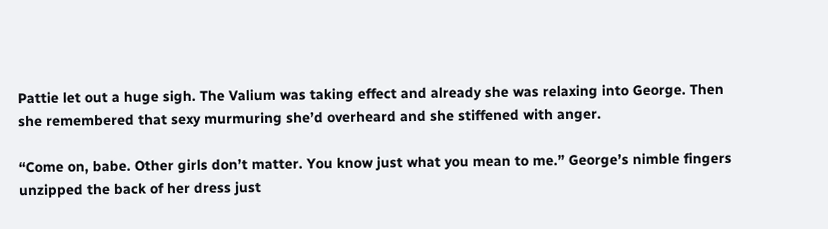Pattie let out a huge sigh. The Valium was taking effect and already she was relaxing into George. Then she remembered that sexy murmuring she’d overheard and she stiffened with anger.

“Come on, babe. Other girls don’t matter. You know just what you mean to me.” George’s nimble fingers unzipped the back of her dress just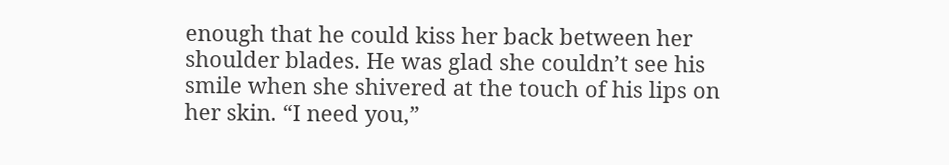enough that he could kiss her back between her shoulder blades. He was glad she couldn’t see his smile when she shivered at the touch of his lips on her skin. “I need you,”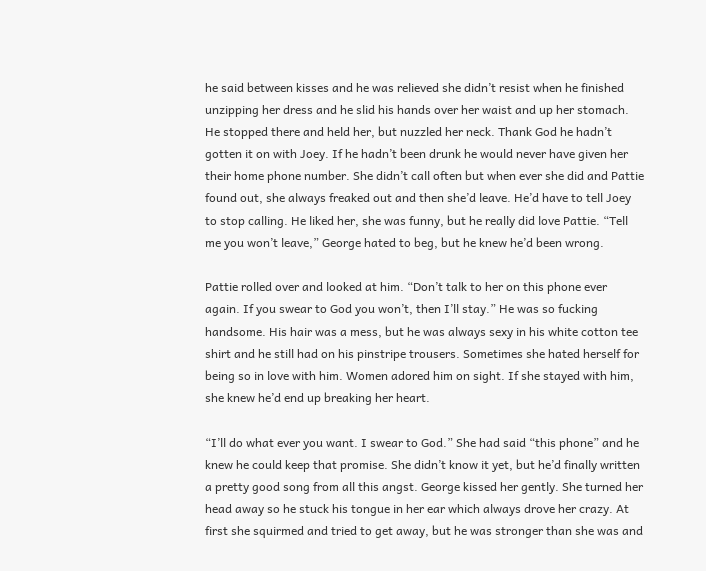he said between kisses and he was relieved she didn’t resist when he finished unzipping her dress and he slid his hands over her waist and up her stomach. He stopped there and held her, but nuzzled her neck. Thank God he hadn’t gotten it on with Joey. If he hadn’t been drunk he would never have given her their home phone number. She didn’t call often but when ever she did and Pattie found out, she always freaked out and then she’d leave. He’d have to tell Joey to stop calling. He liked her, she was funny, but he really did love Pattie. “Tell me you won’t leave,” George hated to beg, but he knew he’d been wrong.

Pattie rolled over and looked at him. “Don’t talk to her on this phone ever again. If you swear to God you won’t, then I’ll stay.” He was so fucking handsome. His hair was a mess, but he was always sexy in his white cotton tee shirt and he still had on his pinstripe trousers. Sometimes she hated herself for being so in love with him. Women adored him on sight. If she stayed with him, she knew he’d end up breaking her heart.

“I’ll do what ever you want. I swear to God.” She had said “this phone” and he knew he could keep that promise. She didn’t know it yet, but he’d finally written a pretty good song from all this angst. George kissed her gently. She turned her head away so he stuck his tongue in her ear which always drove her crazy. At first she squirmed and tried to get away, but he was stronger than she was and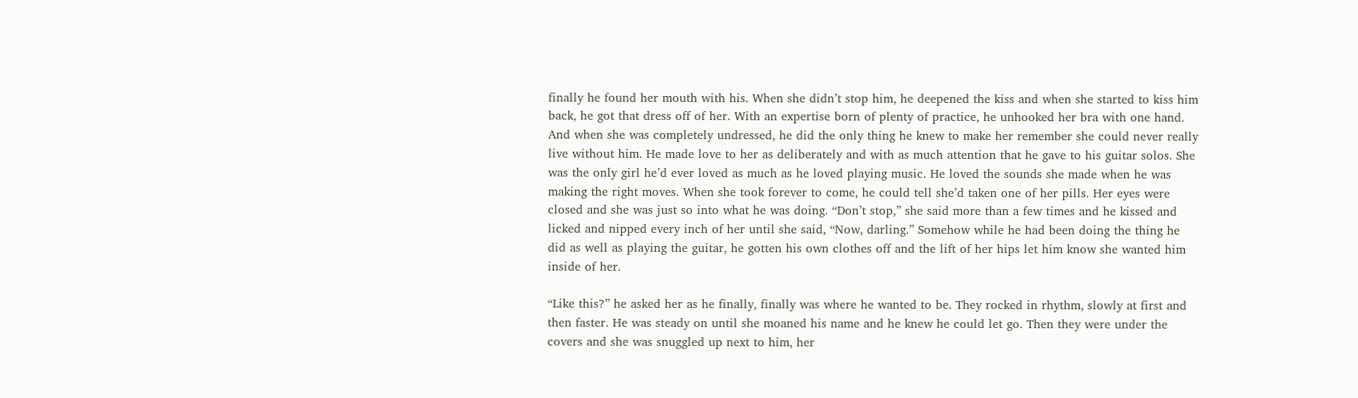finally he found her mouth with his. When she didn’t stop him, he deepened the kiss and when she started to kiss him back, he got that dress off of her. With an expertise born of plenty of practice, he unhooked her bra with one hand. And when she was completely undressed, he did the only thing he knew to make her remember she could never really live without him. He made love to her as deliberately and with as much attention that he gave to his guitar solos. She was the only girl he’d ever loved as much as he loved playing music. He loved the sounds she made when he was making the right moves. When she took forever to come, he could tell she’d taken one of her pills. Her eyes were closed and she was just so into what he was doing. “Don’t stop,” she said more than a few times and he kissed and licked and nipped every inch of her until she said, “Now, darling.” Somehow while he had been doing the thing he did as well as playing the guitar, he gotten his own clothes off and the lift of her hips let him know she wanted him inside of her.

“Like this?” he asked her as he finally, finally was where he wanted to be. They rocked in rhythm, slowly at first and then faster. He was steady on until she moaned his name and he knew he could let go. Then they were under the covers and she was snuggled up next to him, her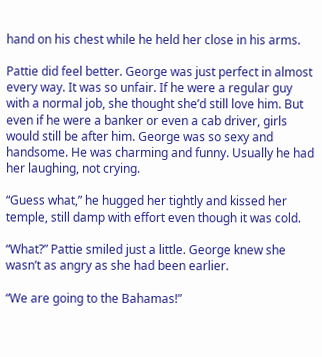hand on his chest while he held her close in his arms.

Pattie did feel better. George was just perfect in almost every way. It was so unfair. If he were a regular guy with a normal job, she thought she’d still love him. But even if he were a banker or even a cab driver, girls would still be after him. George was so sexy and handsome. He was charming and funny. Usually he had her laughing, not crying.

“Guess what,” he hugged her tightly and kissed her temple, still damp with effort even though it was cold.

“What?” Pattie smiled just a little. George knew she wasn’t as angry as she had been earlier.

“We are going to the Bahamas!”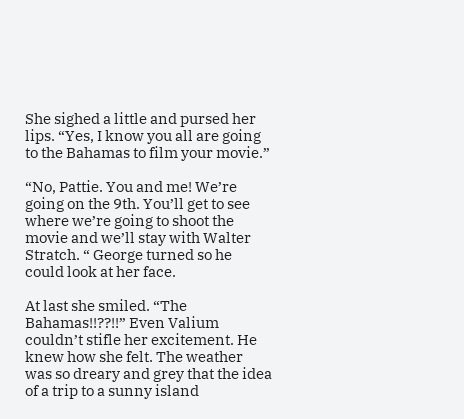She sighed a little and pursed her lips. “Yes, I know you all are going to the Bahamas to film your movie.”

“No, Pattie. You and me! We’re going on the 9th. You’ll get to see where we’re going to shoot the movie and we’ll stay with Walter Stratch. “ George turned so he could look at her face.

At last she smiled. “The Bahamas!!??!!” Even Valium couldn’t stifle her excitement. He knew how she felt. The weather was so dreary and grey that the idea of a trip to a sunny island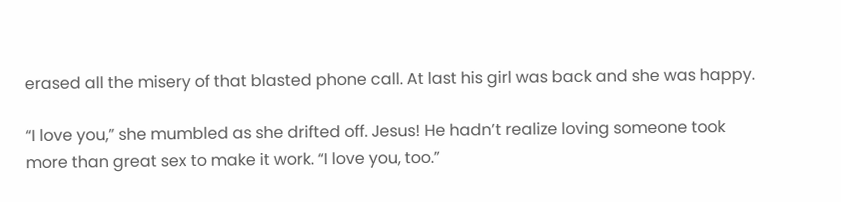erased all the misery of that blasted phone call. At last his girl was back and she was happy.

“I love you,” she mumbled as she drifted off. Jesus! He hadn’t realize loving someone took more than great sex to make it work. “I love you, too.”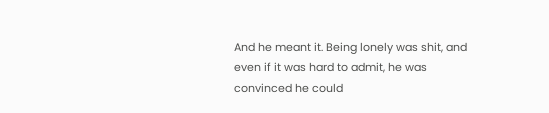And he meant it. Being lonely was shit, and even if it was hard to admit, he was convinced he could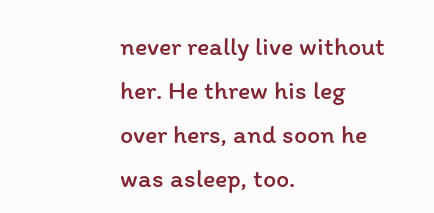never really live without her. He threw his leg over hers, and soon he was asleep, too.